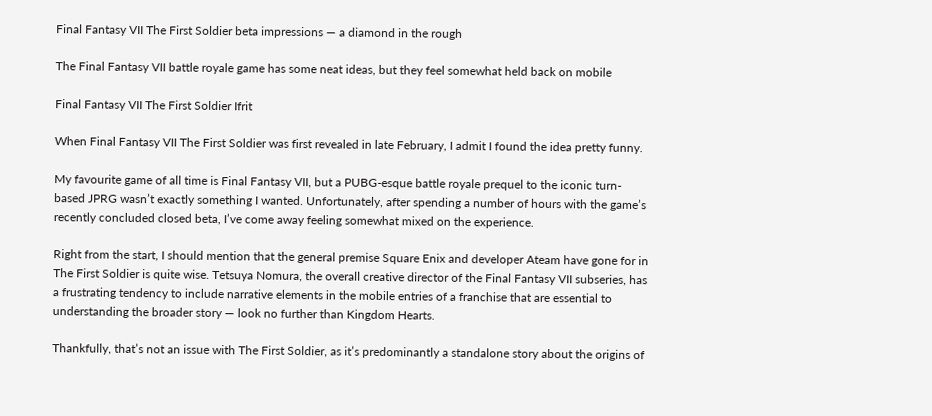Final Fantasy VII The First Soldier beta impressions — a diamond in the rough

The Final Fantasy VII battle royale game has some neat ideas, but they feel somewhat held back on mobile

Final Fantasy VII The First Soldier Ifrit

When Final Fantasy VII The First Soldier was first revealed in late February, I admit I found the idea pretty funny.

My favourite game of all time is Final Fantasy VII, but a PUBG-esque battle royale prequel to the iconic turn-based JPRG wasn’t exactly something I wanted. Unfortunately, after spending a number of hours with the game’s recently concluded closed beta, I’ve come away feeling somewhat mixed on the experience.

Right from the start, I should mention that the general premise Square Enix and developer Ateam have gone for in The First Soldier is quite wise. Tetsuya Nomura, the overall creative director of the Final Fantasy VII subseries, has a frustrating tendency to include narrative elements in the mobile entries of a franchise that are essential to understanding the broader story — look no further than Kingdom Hearts.

Thankfully, that’s not an issue with The First Soldier, as it’s predominantly a standalone story about the origins of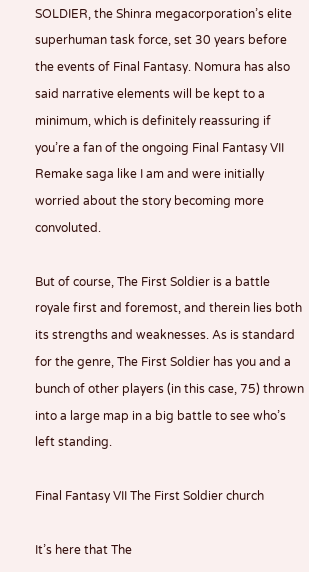SOLDIER, the Shinra megacorporation’s elite superhuman task force, set 30 years before the events of Final Fantasy. Nomura has also said narrative elements will be kept to a minimum, which is definitely reassuring if you’re a fan of the ongoing Final Fantasy VII Remake saga like I am and were initially worried about the story becoming more convoluted.

But of course, The First Soldier is a battle royale first and foremost, and therein lies both its strengths and weaknesses. As is standard for the genre, The First Soldier has you and a bunch of other players (in this case, 75) thrown into a large map in a big battle to see who’s left standing.

Final Fantasy VII The First Soldier church

It’s here that The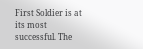First Soldier is at its most successful. The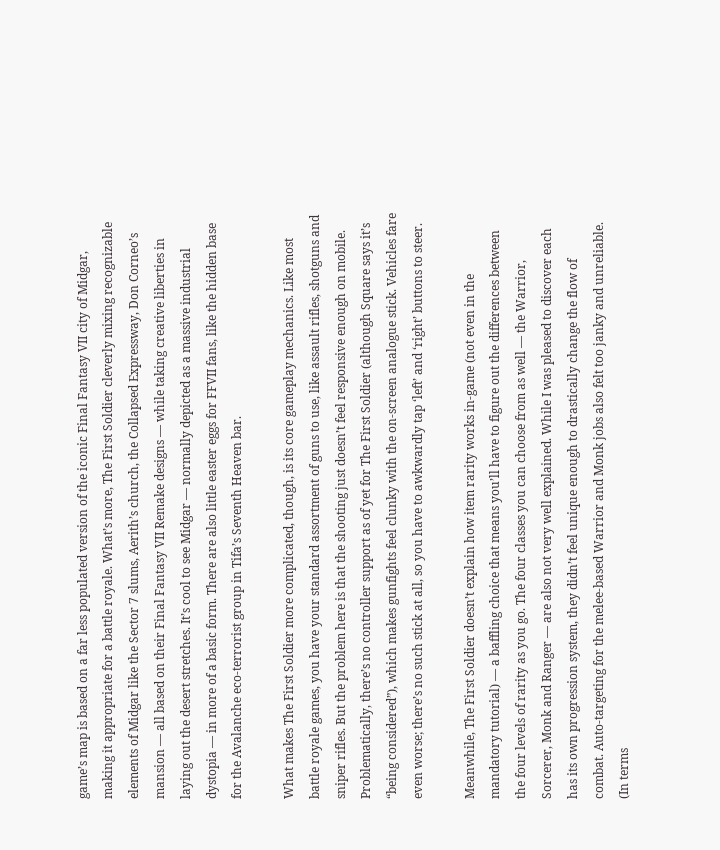game’s map is based on a far less populated version of the iconic Final Fantasy VII city of Midgar, making it appropriate for a battle royale. What’s more, The First Soldier cleverly mixing recognizable elements of Midgar like the Sector 7 slums, Aerith’s church, the Collapsed Expressway, Don Corneo’s mansion — all based on their Final Fantasy VII Remake designs — while taking creative liberties in laying out the desert stretches. It’s cool to see Midgar — normally depicted as a massive industrial dystopia — in more of a basic form. There are also little easter eggs for FFVII fans, like the hidden base for the Avalanche eco-terrorist group in Tifa’s Seventh Heaven bar.

What makes The First Soldier more complicated, though, is its core gameplay mechanics. Like most battle royale games, you have your standard assortment of guns to use, like assault rifles, shotguns and sniper rifles. But the problem here is that the shooting just doesn’t feel responsive enough on mobile. Problematically, there’s no controller support as of yet for The First Soldier (although Square says it’s “being considered”), which makes gunfights feel clunky with the on-screen analogue stick. Vehicles fare even worse; there’s no such stick at all, so you have to awkwardly tap ‘left’ and ‘right’ buttons to steer.

Meanwhile, The First Soldier doesn’t explain how item rarity works in-game (not even in the mandatory tutorial) — a baffling choice that means you’ll have to figure out the differences between the four levels of rarity as you go. The four classes you can choose from as well — the Warrior, Sorcerer, Monk and Ranger — are also not very well explained. While I was pleased to discover each has its own progression system, they didn’t feel unique enough to drastically change the flow of combat. Auto-targeting for the melee-based Warrior and Monk jobs also felt too janky and unreliable. (In terms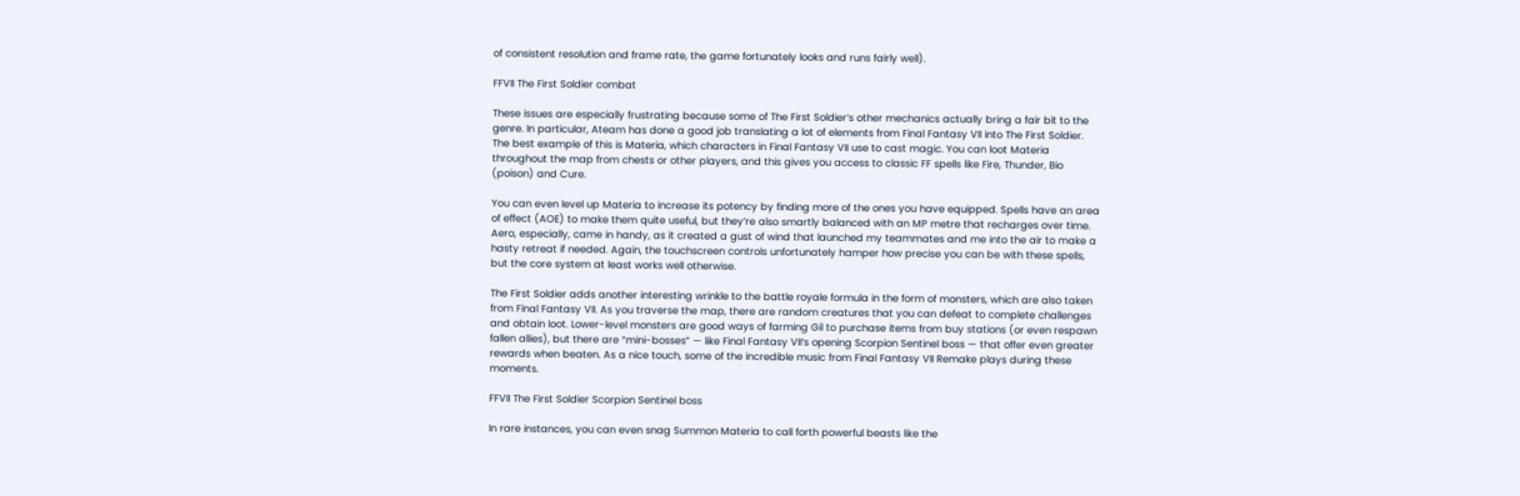of consistent resolution and frame rate, the game fortunately looks and runs fairly well).

FFVII The First Soldier combat

These issues are especially frustrating because some of The First Soldier‘s other mechanics actually bring a fair bit to the genre. In particular, Ateam has done a good job translating a lot of elements from Final Fantasy VII into The First Soldier. The best example of this is Materia, which characters in Final Fantasy VII use to cast magic. You can loot Materia throughout the map from chests or other players, and this gives you access to classic FF spells like Fire, Thunder, Bio (poison) and Cure.

You can even level up Materia to increase its potency by finding more of the ones you have equipped. Spells have an area of effect (AOE) to make them quite useful, but they’re also smartly balanced with an MP metre that recharges over time. Aero, especially, came in handy, as it created a gust of wind that launched my teammates and me into the air to make a hasty retreat if needed. Again, the touchscreen controls unfortunately hamper how precise you can be with these spells, but the core system at least works well otherwise.

The First Soldier adds another interesting wrinkle to the battle royale formula in the form of monsters, which are also taken from Final Fantasy VII. As you traverse the map, there are random creatures that you can defeat to complete challenges and obtain loot. Lower-level monsters are good ways of farming Gil to purchase items from buy stations (or even respawn fallen allies), but there are “mini-bosses” — like Final Fantasy VII‘s opening Scorpion Sentinel boss — that offer even greater rewards when beaten. As a nice touch, some of the incredible music from Final Fantasy VII Remake plays during these moments.

FFVII The First Soldier Scorpion Sentinel boss

In rare instances, you can even snag Summon Materia to call forth powerful beasts like the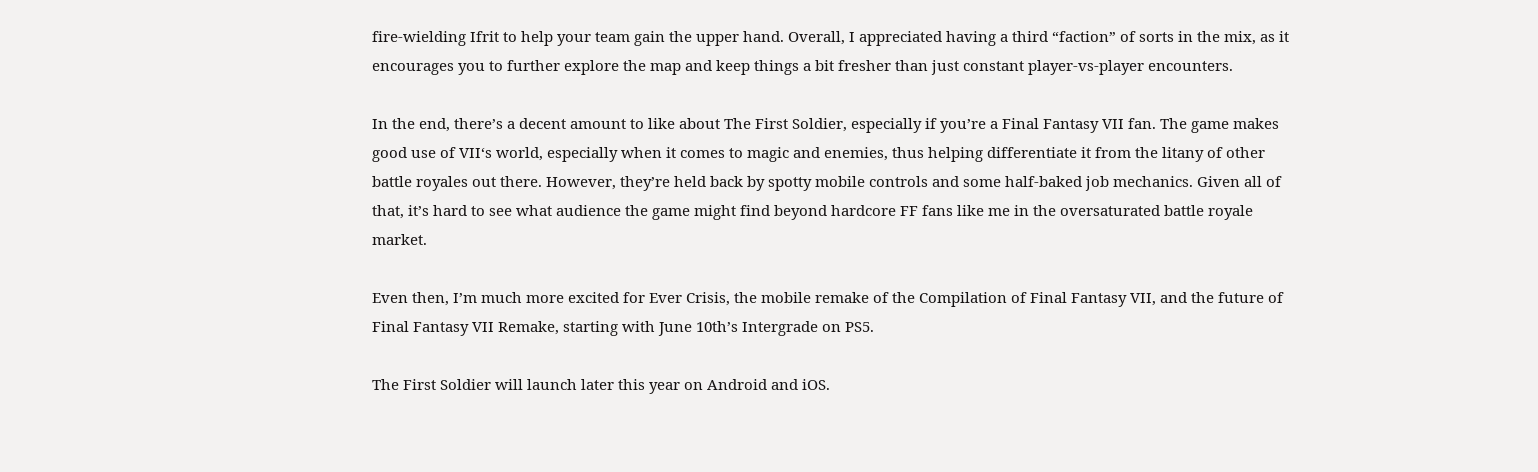fire-wielding Ifrit to help your team gain the upper hand. Overall, I appreciated having a third “faction” of sorts in the mix, as it encourages you to further explore the map and keep things a bit fresher than just constant player-vs-player encounters.

In the end, there’s a decent amount to like about The First Soldier, especially if you’re a Final Fantasy VII fan. The game makes good use of VII‘s world, especially when it comes to magic and enemies, thus helping differentiate it from the litany of other battle royales out there. However, they’re held back by spotty mobile controls and some half-baked job mechanics. Given all of that, it’s hard to see what audience the game might find beyond hardcore FF fans like me in the oversaturated battle royale market.

Even then, I’m much more excited for Ever Crisis, the mobile remake of the Compilation of Final Fantasy VII, and the future of Final Fantasy VII Remake, starting with June 10th’s Intergrade on PS5.

The First Soldier will launch later this year on Android and iOS.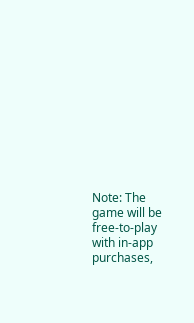Note: The game will be free-to-play with in-app purchases,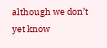although we don’t yet know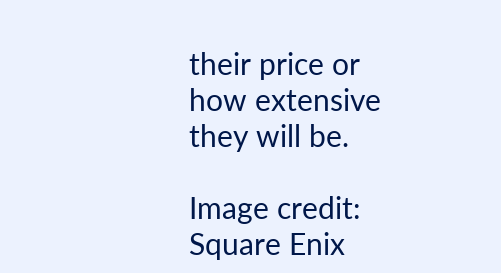their price or how extensive they will be.

Image credit: Square Enix